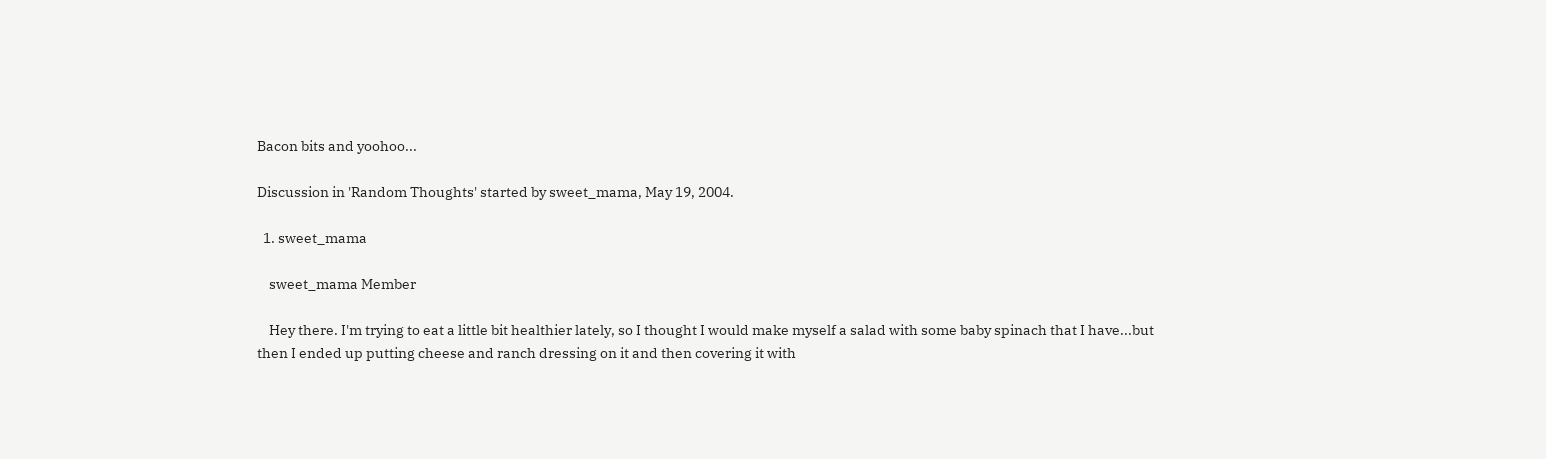Bacon bits and yoohoo...

Discussion in 'Random Thoughts' started by sweet_mama, May 19, 2004.

  1. sweet_mama

    sweet_mama Member

    Hey there. I'm trying to eat a little bit healthier lately, so I thought I would make myself a salad with some baby spinach that I have...but then I ended up putting cheese and ranch dressing on it and then covering it with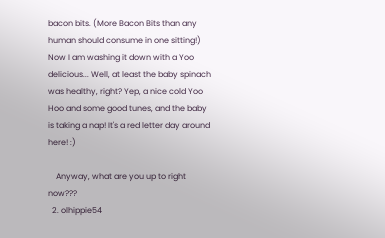bacon bits. (More Bacon Bits than any human should consume in one sitting!) Now I am washing it down with a Yoo delicious... Well, at least the baby spinach was healthy, right? Yep, a nice cold Yoo Hoo and some good tunes, and the baby is taking a nap! It's a red letter day around here! :)

    Anyway, what are you up to right now???
  2. olhippie54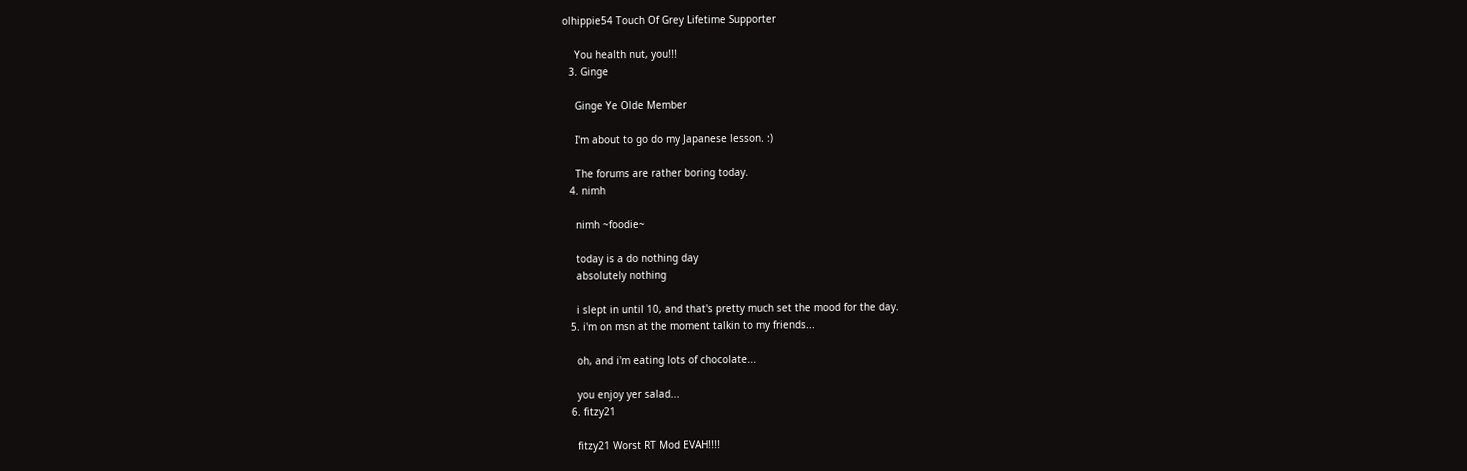olhippie54 Touch Of Grey Lifetime Supporter

    You health nut, you!!!
  3. Ginge

    Ginge Ye Olde Member

    I'm about to go do my Japanese lesson. :)

    The forums are rather boring today.
  4. nimh

    nimh ~foodie~

    today is a do nothing day
    absolutely nothing

    i slept in until 10, and that's pretty much set the mood for the day.
  5. i'm on msn at the moment talkin to my friends...

    oh, and i'm eating lots of chocolate...

    you enjoy yer salad...
  6. fitzy21

    fitzy21 Worst RT Mod EVAH!!!!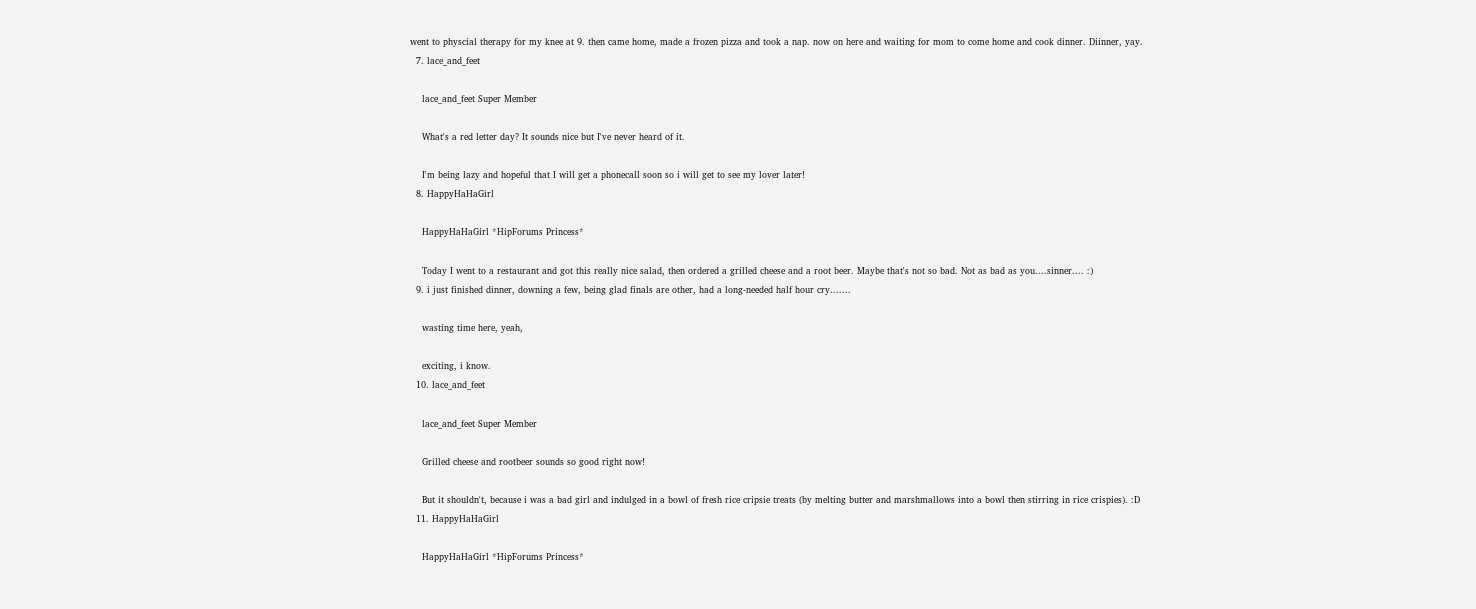went to physcial therapy for my knee at 9. then came home, made a frozen pizza and took a nap. now on here and waiting for mom to come home and cook dinner. Diinner, yay.
  7. lace_and_feet

    lace_and_feet Super Member

    What's a red letter day? It sounds nice but I've never heard of it.

    I'm being lazy and hopeful that I will get a phonecall soon so i will get to see my lover later!
  8. HappyHaHaGirl

    HappyHaHaGirl *HipForums Princess*

    Today I went to a restaurant and got this really nice salad, then ordered a grilled cheese and a root beer. Maybe that's not so bad. Not as bad as you....sinner.... :)
  9. i just finished dinner, downing a few, being glad finals are other, had a long-needed half hour cry.......

    wasting time here, yeah,

    exciting, i know.
  10. lace_and_feet

    lace_and_feet Super Member

    Grilled cheese and rootbeer sounds so good right now!

    But it shouldn't, because i was a bad girl and indulged in a bowl of fresh rice cripsie treats (by melting butter and marshmallows into a bowl then stirring in rice crispies). :D
  11. HappyHaHaGirl

    HappyHaHaGirl *HipForums Princess*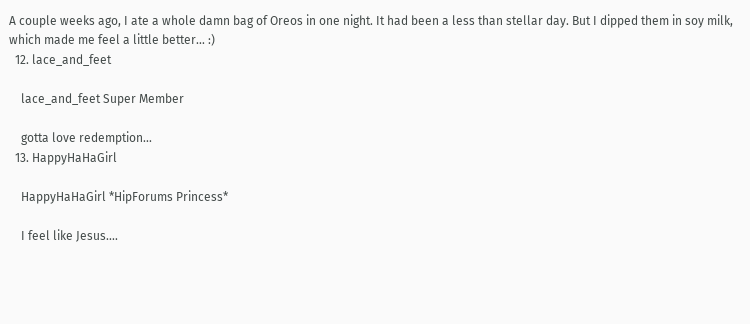A couple weeks ago, I ate a whole damn bag of Oreos in one night. It had been a less than stellar day. But I dipped them in soy milk, which made me feel a little better... :)
  12. lace_and_feet

    lace_and_feet Super Member

    gotta love redemption...
  13. HappyHaHaGirl

    HappyHaHaGirl *HipForums Princess*

    I feel like Jesus....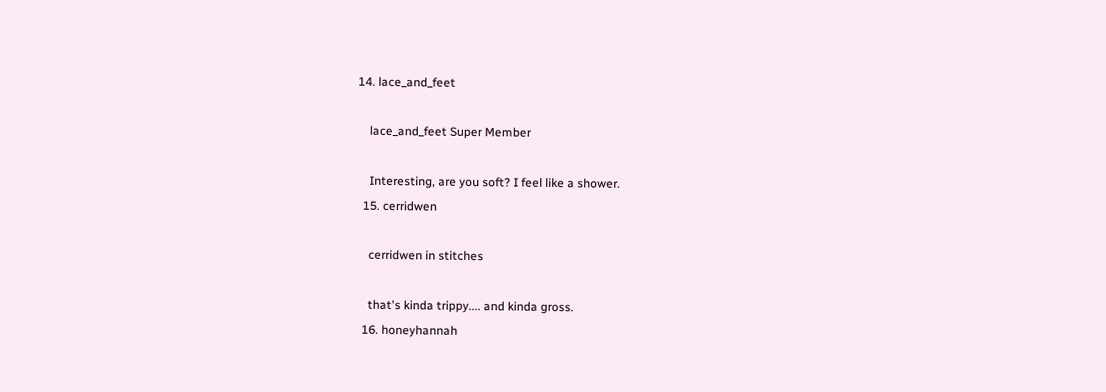14. lace_and_feet

    lace_and_feet Super Member

    Interesting, are you soft? I feel like a shower.
  15. cerridwen

    cerridwen in stitches

    that's kinda trippy.... and kinda gross.
  16. honeyhannah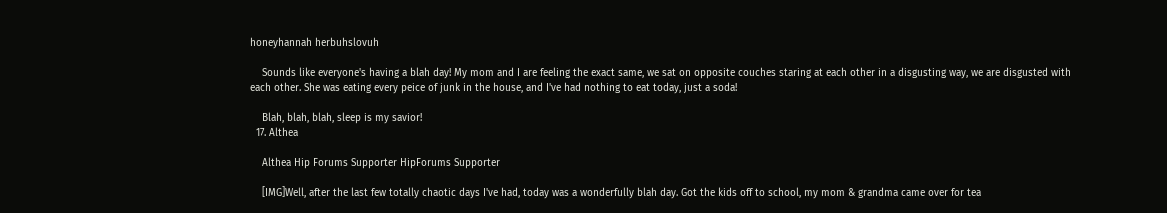honeyhannah herbuhslovuh

    Sounds like everyone's having a blah day! My mom and I are feeling the exact same, we sat on opposite couches staring at each other in a disgusting way, we are disgusted with each other. She was eating every peice of junk in the house, and I've had nothing to eat today, just a soda!

    Blah, blah, blah, sleep is my savior!
  17. Althea

    Althea Hip Forums Supporter HipForums Supporter

    [IMG]Well, after the last few totally chaotic days I've had, today was a wonderfully blah day. Got the kids off to school, my mom & grandma came over for tea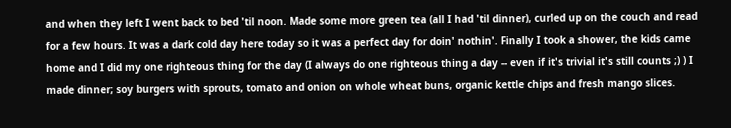and when they left I went back to bed 'til noon. Made some more green tea (all I had 'til dinner), curled up on the couch and read for a few hours. It was a dark cold day here today so it was a perfect day for doin' nothin'. Finally I took a shower, the kids came home and I did my one righteous thing for the day (I always do one righteous thing a day -- even if it's trivial it's still counts ;) ) I made dinner; soy burgers with sprouts, tomato and onion on whole wheat buns, organic kettle chips and fresh mango slices.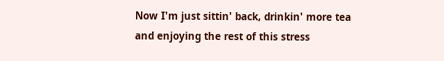Now I'm just sittin' back, drinkin' more tea and enjoying the rest of this stress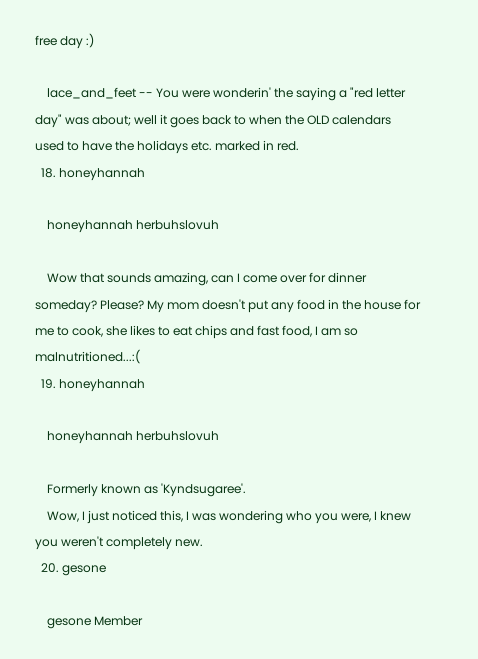free day :)

    lace_and_feet -- You were wonderin' the saying a "red letter day" was about; well it goes back to when the OLD calendars used to have the holidays etc. marked in red.
  18. honeyhannah

    honeyhannah herbuhslovuh

    Wow that sounds amazing, can I come over for dinner someday? Please? My mom doesn't put any food in the house for me to cook, she likes to eat chips and fast food, I am so malnutritioned...:(
  19. honeyhannah

    honeyhannah herbuhslovuh

    Formerly known as 'Kyndsugaree'.
    Wow, I just noticed this, I was wondering who you were, I knew you weren't completely new.
  20. gesone

    gesone Member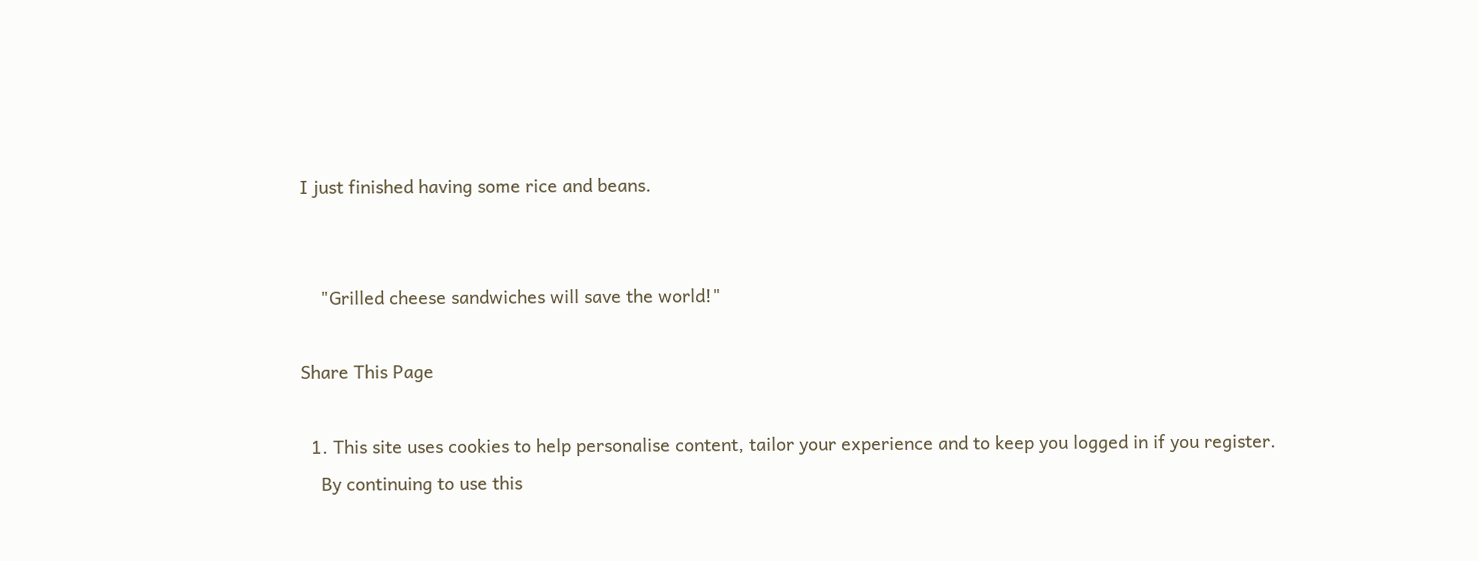I just finished having some rice and beans.


    "Grilled cheese sandwiches will save the world!"

Share This Page

  1. This site uses cookies to help personalise content, tailor your experience and to keep you logged in if you register.
    By continuing to use this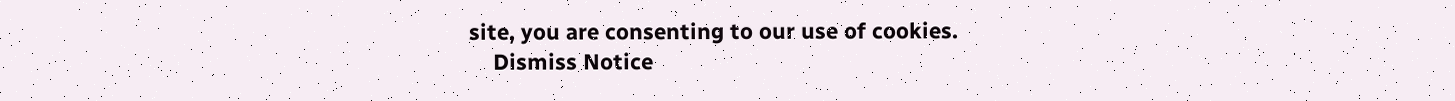site, you are consenting to our use of cookies.
    Dismiss Notice